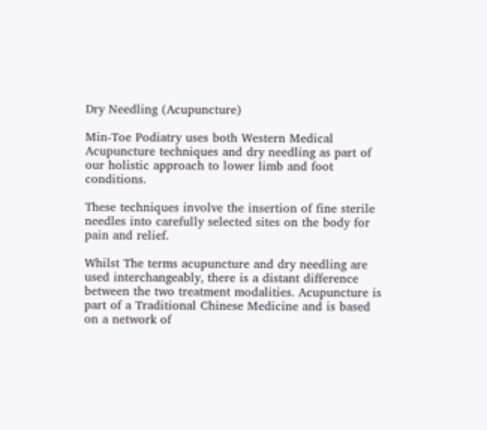Dry Needling (Acupuncture)

Min-Toe Podiatry uses both Western Medical Acupuncture techniques and dry needling as part of our holistic approach to lower limb and foot conditions.

These techniques involve the insertion of fine sterile needles into carefully selected sites on the body for pain and relief.

Whilst The terms acupuncture and dry needling are used interchangeably, there is a distant difference between the two treatment modalities. Acupuncture is part of a Traditional Chinese Medicine and is based on a network of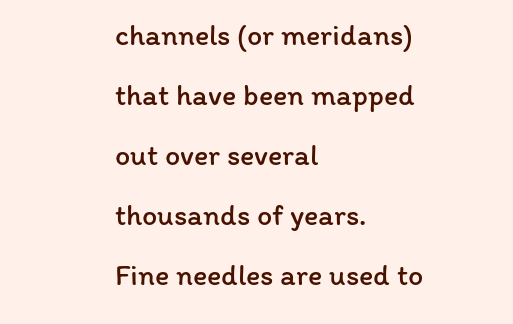channels (or meridans) that have been mapped out over several thousands of years. Fine needles are used to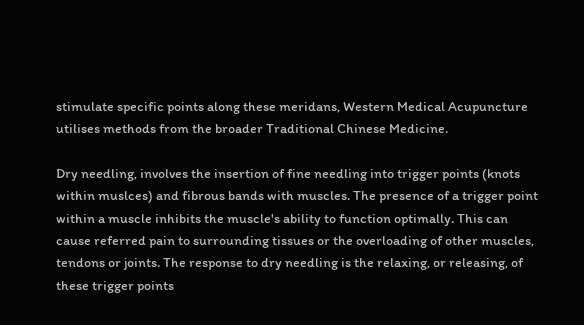stimulate specific points along these meridans, Western Medical Acupuncture utilises methods from the broader Traditional Chinese Medicine.

Dry needling, involves the insertion of fine needling into trigger points (knots within muslces) and fibrous bands with muscles. The presence of a trigger point within a muscle inhibits the muscle's ability to function optimally. This can cause referred pain to surrounding tissues or the overloading of other muscles, tendons or joints. The response to dry needling is the relaxing, or releasing, of these trigger points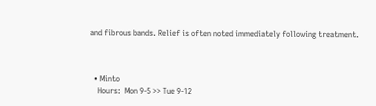and fibrous bands. Relief is often noted immediately following treatment.



  • Minto
    Hours:  Mon 9-5 >> Tue 9-12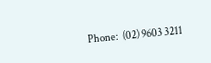Phone:  (02) 9603 3211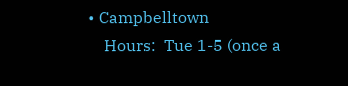• Campbelltown
    Hours:  Tue 1-5 (once a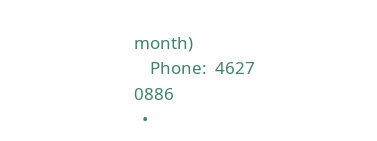month)
    Phone:  4627 0886
  •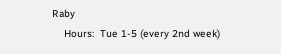Raby
    Hours:  Tue 1-5 (every 2nd week)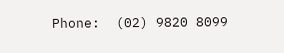Phone:  (02) 9820 8099